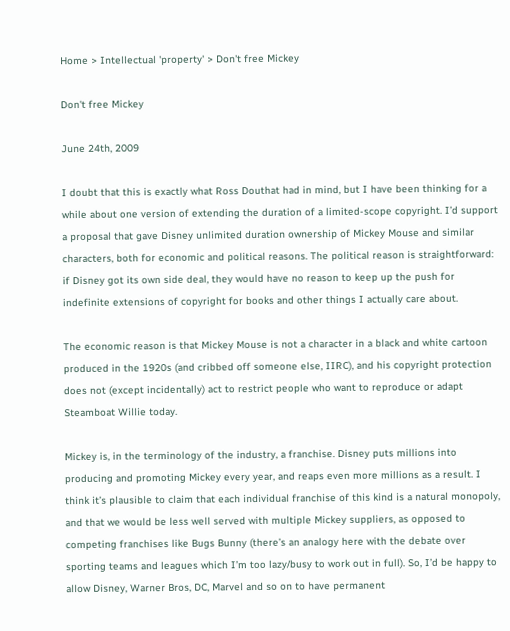Home > Intellectual 'property' > Don't free Mickey

Don't free Mickey

June 24th, 2009

I doubt that this is exactly what Ross Douthat had in mind, but I have been thinking for a while about one version of extending the duration of a limited-scope copyright. I’d support a proposal that gave Disney unlimited duration ownership of Mickey Mouse and similar characters, both for economic and political reasons. The political reason is straightforward: if Disney got its own side deal, they would have no reason to keep up the push for indefinite extensions of copyright for books and other things I actually care about.

The economic reason is that Mickey Mouse is not a character in a black and white cartoon produced in the 1920s (and cribbed off someone else, IIRC), and his copyright protection does not (except incidentally) act to restrict people who want to reproduce or adapt Steamboat Willie today.

Mickey is, in the terminology of the industry, a franchise. Disney puts millions into producing and promoting Mickey every year, and reaps even more millions as a result. I think it’s plausible to claim that each individual franchise of this kind is a natural monopoly, and that we would be less well served with multiple Mickey suppliers, as opposed to competing franchises like Bugs Bunny (there’s an analogy here with the debate over sporting teams and leagues which I’m too lazy/busy to work out in full). So, I’d be happy to allow Disney, Warner Bros, DC, Marvel and so on to have permanent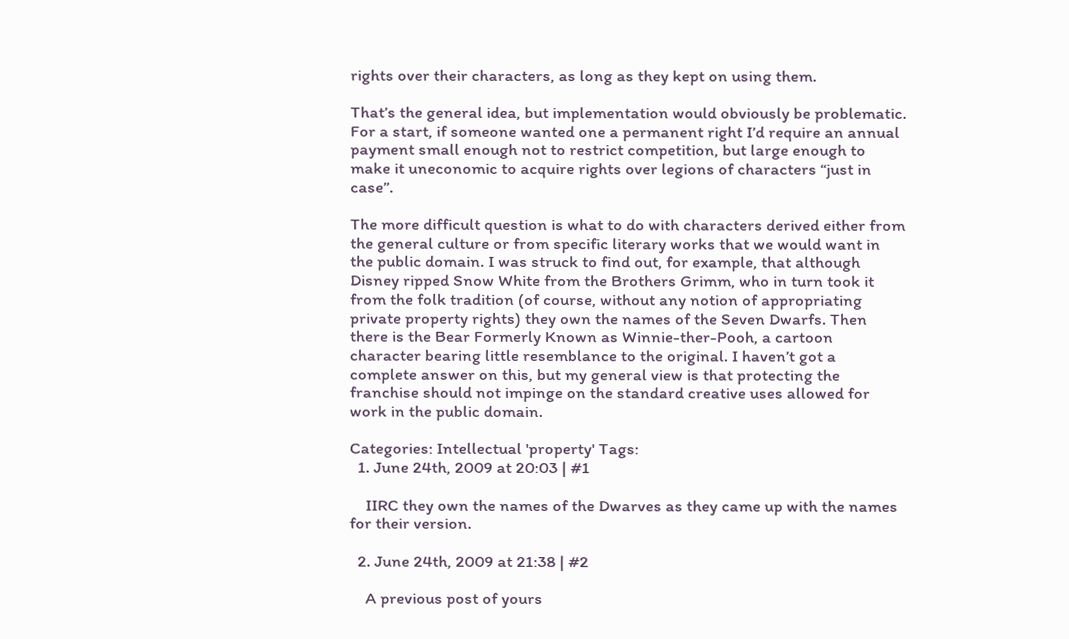rights over their characters, as long as they kept on using them.

That’s the general idea, but implementation would obviously be problematic. For a start, if someone wanted one a permanent right I’d require an annual payment small enough not to restrict competition, but large enough to make it uneconomic to acquire rights over legions of characters “just in case”.

The more difficult question is what to do with characters derived either from the general culture or from specific literary works that we would want in the public domain. I was struck to find out, for example, that although Disney ripped Snow White from the Brothers Grimm, who in turn took it from the folk tradition (of course, without any notion of appropriating private property rights) they own the names of the Seven Dwarfs. Then there is the Bear Formerly Known as Winnie-ther-Pooh, a cartoon character bearing little resemblance to the original. I haven’t got a complete answer on this, but my general view is that protecting the franchise should not impinge on the standard creative uses allowed for work in the public domain.

Categories: Intellectual 'property' Tags:
  1. June 24th, 2009 at 20:03 | #1

    IIRC they own the names of the Dwarves as they came up with the names for their version.

  2. June 24th, 2009 at 21:38 | #2

    A previous post of yours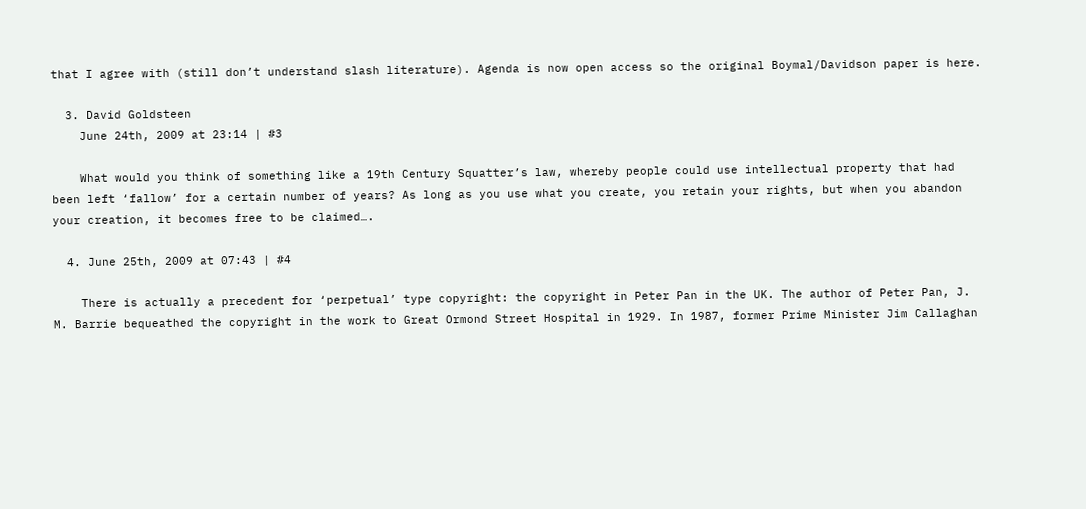that I agree with (still don’t understand slash literature). Agenda is now open access so the original Boymal/Davidson paper is here.

  3. David Goldsteen
    June 24th, 2009 at 23:14 | #3

    What would you think of something like a 19th Century Squatter’s law, whereby people could use intellectual property that had been left ‘fallow’ for a certain number of years? As long as you use what you create, you retain your rights, but when you abandon your creation, it becomes free to be claimed….

  4. June 25th, 2009 at 07:43 | #4

    There is actually a precedent for ‘perpetual’ type copyright: the copyright in Peter Pan in the UK. The author of Peter Pan, J. M. Barrie bequeathed the copyright in the work to Great Ormond Street Hospital in 1929. In 1987, former Prime Minister Jim Callaghan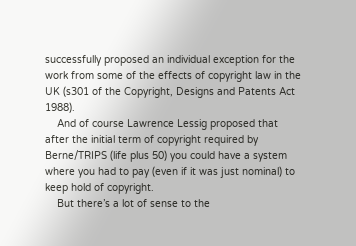successfully proposed an individual exception for the work from some of the effects of copyright law in the UK (s301 of the Copyright, Designs and Patents Act 1988).
    And of course Lawrence Lessig proposed that after the initial term of copyright required by Berne/TRIPS (life plus 50) you could have a system where you had to pay (even if it was just nominal) to keep hold of copyright.
    But there’s a lot of sense to the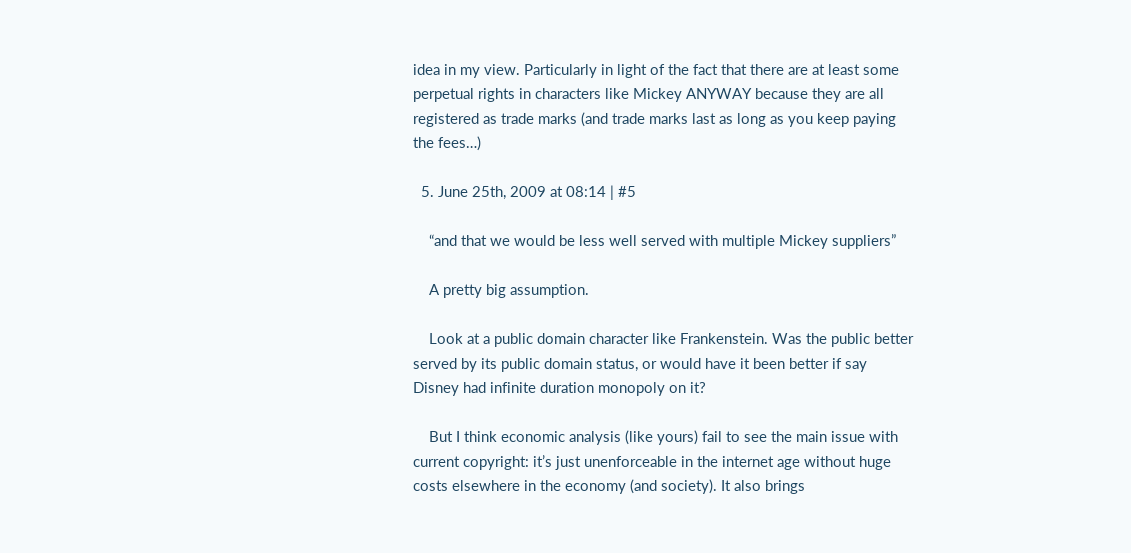idea in my view. Particularly in light of the fact that there are at least some perpetual rights in characters like Mickey ANYWAY because they are all registered as trade marks (and trade marks last as long as you keep paying the fees…)

  5. June 25th, 2009 at 08:14 | #5

    “and that we would be less well served with multiple Mickey suppliers”

    A pretty big assumption.

    Look at a public domain character like Frankenstein. Was the public better served by its public domain status, or would have it been better if say Disney had infinite duration monopoly on it?

    But I think economic analysis (like yours) fail to see the main issue with current copyright: it’s just unenforceable in the internet age without huge costs elsewhere in the economy (and society). It also brings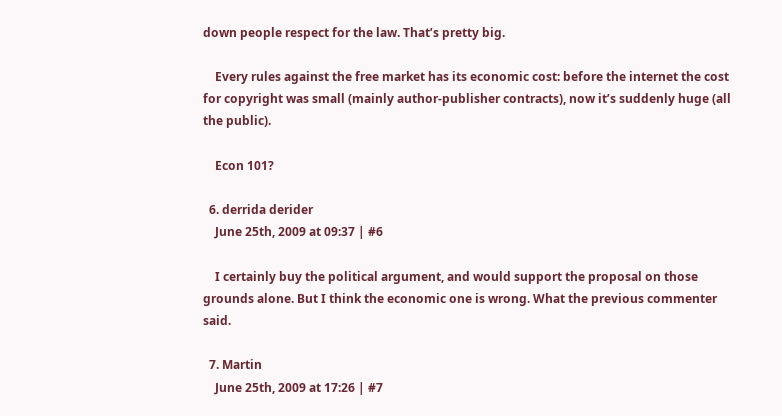down people respect for the law. That’s pretty big.

    Every rules against the free market has its economic cost: before the internet the cost for copyright was small (mainly author-publisher contracts), now it’s suddenly huge (all the public).

    Econ 101?

  6. derrida derider
    June 25th, 2009 at 09:37 | #6

    I certainly buy the political argument, and would support the proposal on those grounds alone. But I think the economic one is wrong. What the previous commenter said.

  7. Martin
    June 25th, 2009 at 17:26 | #7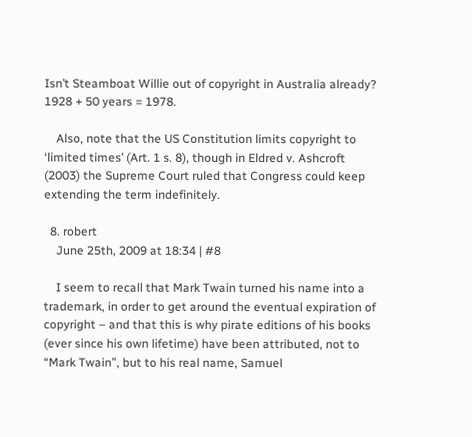Isn’t Steamboat Willie out of copyright in Australia already? 1928 + 50 years = 1978.

    Also, note that the US Constitution limits copyright to ‘limited times’ (Art. 1 s. 8), though in Eldred v. Ashcroft (2003) the Supreme Court ruled that Congress could keep extending the term indefinitely.

  8. robert
    June 25th, 2009 at 18:34 | #8

    I seem to recall that Mark Twain turned his name into a trademark, in order to get around the eventual expiration of copyright – and that this is why pirate editions of his books (ever since his own lifetime) have been attributed, not to “Mark Twain”, but to his real name, Samuel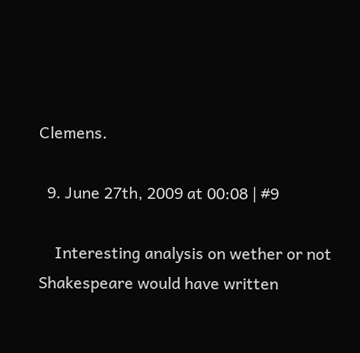Clemens.

  9. June 27th, 2009 at 00:08 | #9

    Interesting analysis on wether or not Shakespeare would have written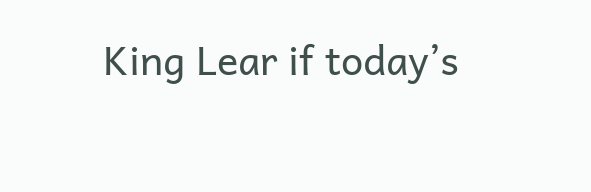King Lear if today’s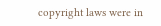copyright laws were in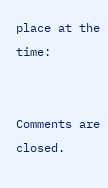place at the time:


Comments are closed.